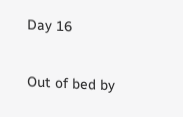Day 16

Out of bed by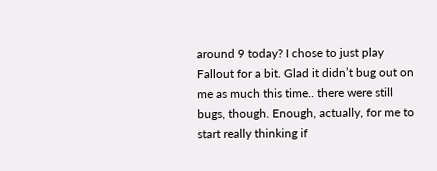around 9 today? I chose to just play Fallout for a bit. Glad it didn’t bug out on me as much this time.. there were still bugs, though. Enough, actually, for me to start really thinking if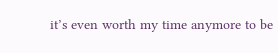it’s even worth my time anymore to be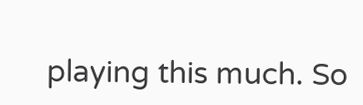playing this much. So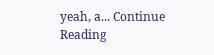yeah, a... Continue Reading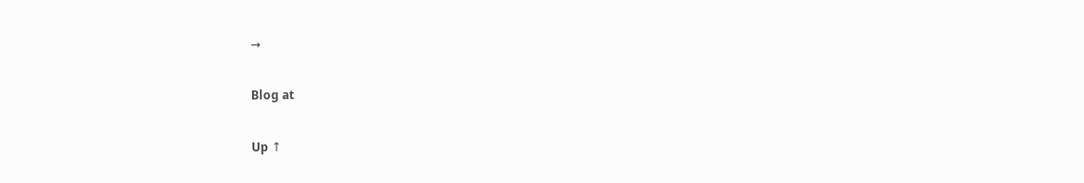→

Blog at

Up ↑